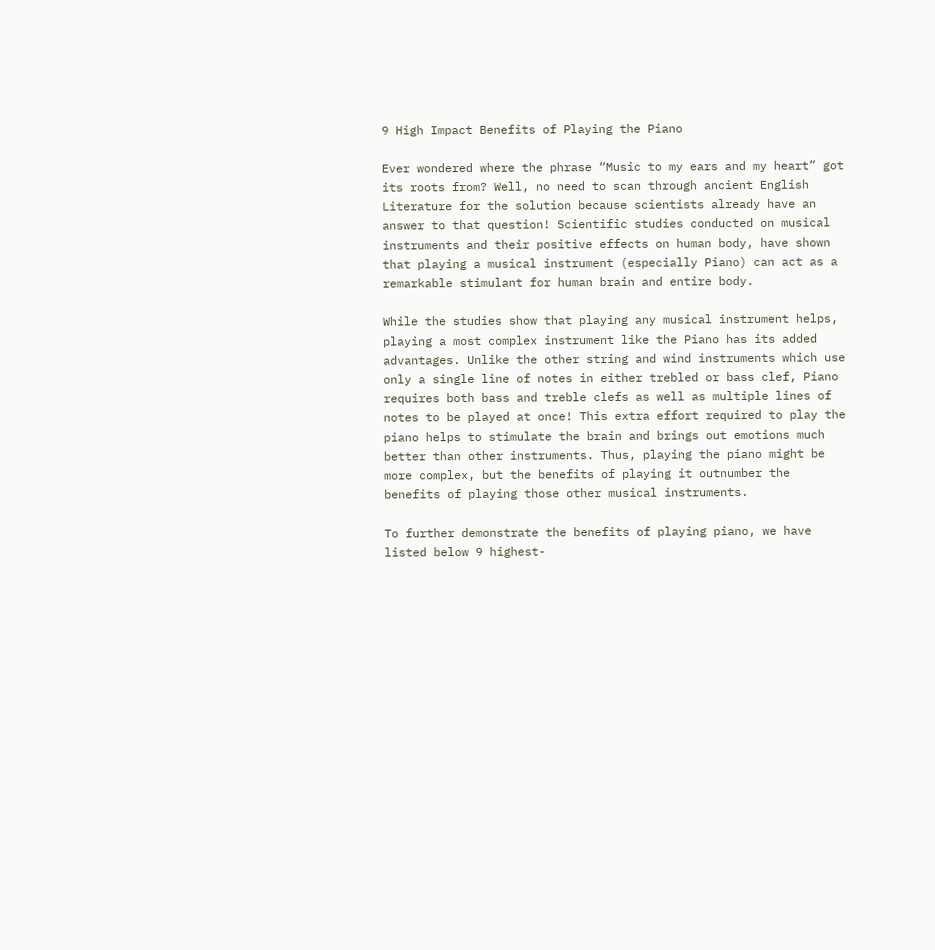9 High Impact Benefits of Playing the Piano

Ever wondered where the phrase “Music to my ears and my heart” got its roots from? Well, no need to scan through ancient English Literature for the solution because scientists already have an answer to that question! Scientific studies conducted on musical instruments and their positive effects on human body, have shown that playing a musical instrument (especially Piano) can act as a remarkable stimulant for human brain and entire body.

While the studies show that playing any musical instrument helps, playing a most complex instrument like the Piano has its added advantages. Unlike the other string and wind instruments which use only a single line of notes in either trebled or bass clef, Piano requires both bass and treble clefs as well as multiple lines of notes to be played at once! This extra effort required to play the piano helps to stimulate the brain and brings out emotions much better than other instruments. Thus, playing the piano might be more complex, but the benefits of playing it outnumber the benefits of playing those other musical instruments.

To further demonstrate the benefits of playing piano, we have listed below 9 highest-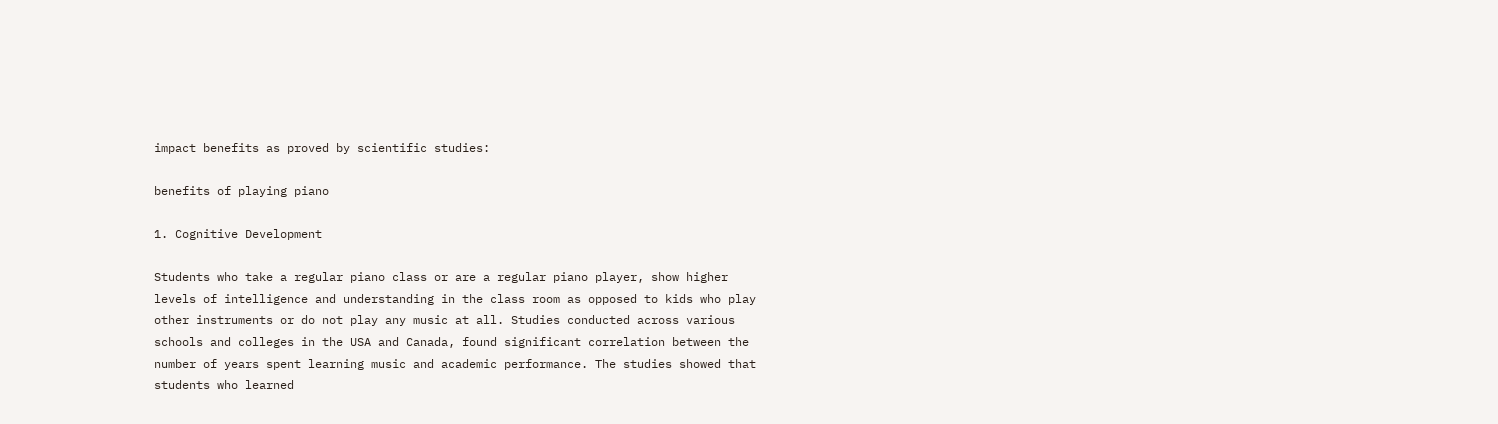impact benefits as proved by scientific studies:

benefits of playing piano

1. Cognitive Development

Students who take a regular piano class or are a regular piano player, show higher levels of intelligence and understanding in the class room as opposed to kids who play other instruments or do not play any music at all. Studies conducted across various schools and colleges in the USA and Canada, found significant correlation between the number of years spent learning music and academic performance. The studies showed that students who learned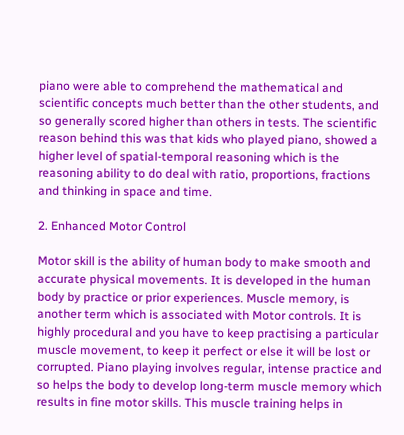piano were able to comprehend the mathematical and scientific concepts much better than the other students, and so generally scored higher than others in tests. The scientific reason behind this was that kids who played piano, showed a higher level of spatial-temporal reasoning which is the reasoning ability to do deal with ratio, proportions, fractions and thinking in space and time.

2. Enhanced Motor Control

Motor skill is the ability of human body to make smooth and accurate physical movements. It is developed in the human body by practice or prior experiences. Muscle memory, is another term which is associated with Motor controls. It is highly procedural and you have to keep practising a particular muscle movement, to keep it perfect or else it will be lost or corrupted. Piano playing involves regular, intense practice and so helps the body to develop long-term muscle memory which results in fine motor skills. This muscle training helps in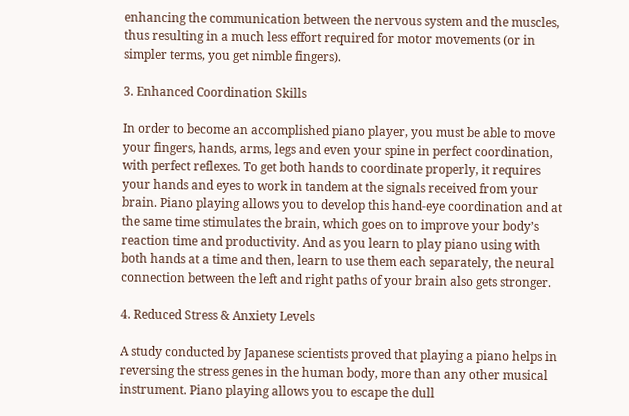enhancing the communication between the nervous system and the muscles, thus resulting in a much less effort required for motor movements (or in simpler terms, you get nimble fingers).

3. Enhanced Coordination Skills

In order to become an accomplished piano player, you must be able to move your fingers, hands, arms, legs and even your spine in perfect coordination, with perfect reflexes. To get both hands to coordinate properly, it requires your hands and eyes to work in tandem at the signals received from your brain. Piano playing allows you to develop this hand-eye coordination and at the same time stimulates the brain, which goes on to improve your body’s reaction time and productivity. And as you learn to play piano using with both hands at a time and then, learn to use them each separately, the neural connection between the left and right paths of your brain also gets stronger.

4. Reduced Stress & Anxiety Levels

A study conducted by Japanese scientists proved that playing a piano helps in reversing the stress genes in the human body, more than any other musical instrument. Piano playing allows you to escape the dull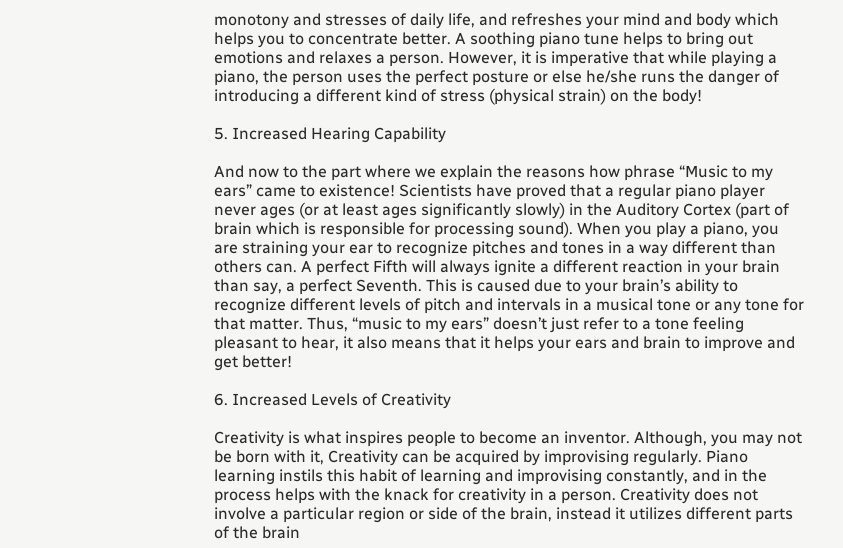monotony and stresses of daily life, and refreshes your mind and body which helps you to concentrate better. A soothing piano tune helps to bring out emotions and relaxes a person. However, it is imperative that while playing a piano, the person uses the perfect posture or else he/she runs the danger of introducing a different kind of stress (physical strain) on the body!

5. Increased Hearing Capability

And now to the part where we explain the reasons how phrase “Music to my ears” came to existence! Scientists have proved that a regular piano player never ages (or at least ages significantly slowly) in the Auditory Cortex (part of brain which is responsible for processing sound). When you play a piano, you are straining your ear to recognize pitches and tones in a way different than others can. A perfect Fifth will always ignite a different reaction in your brain than say, a perfect Seventh. This is caused due to your brain’s ability to recognize different levels of pitch and intervals in a musical tone or any tone for that matter. Thus, “music to my ears” doesn’t just refer to a tone feeling pleasant to hear, it also means that it helps your ears and brain to improve and get better!

6. Increased Levels of Creativity

Creativity is what inspires people to become an inventor. Although, you may not be born with it, Creativity can be acquired by improvising regularly. Piano learning instils this habit of learning and improvising constantly, and in the process helps with the knack for creativity in a person. Creativity does not involve a particular region or side of the brain, instead it utilizes different parts of the brain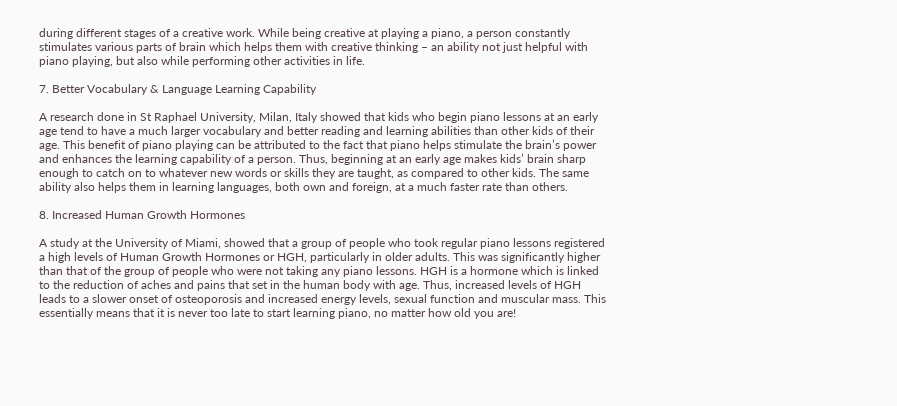during different stages of a creative work. While being creative at playing a piano, a person constantly stimulates various parts of brain which helps them with creative thinking – an ability not just helpful with piano playing, but also while performing other activities in life.

7. Better Vocabulary & Language Learning Capability

A research done in St Raphael University, Milan, Italy showed that kids who begin piano lessons at an early age tend to have a much larger vocabulary and better reading and learning abilities than other kids of their age. This benefit of piano playing can be attributed to the fact that piano helps stimulate the brain’s power and enhances the learning capability of a person. Thus, beginning at an early age makes kids’ brain sharp enough to catch on to whatever new words or skills they are taught, as compared to other kids. The same ability also helps them in learning languages, both own and foreign, at a much faster rate than others.

8. Increased Human Growth Hormones

A study at the University of Miami, showed that a group of people who took regular piano lessons registered a high levels of Human Growth Hormones or HGH, particularly in older adults. This was significantly higher than that of the group of people who were not taking any piano lessons. HGH is a hormone which is linked to the reduction of aches and pains that set in the human body with age. Thus, increased levels of HGH leads to a slower onset of osteoporosis and increased energy levels, sexual function and muscular mass. This essentially means that it is never too late to start learning piano, no matter how old you are!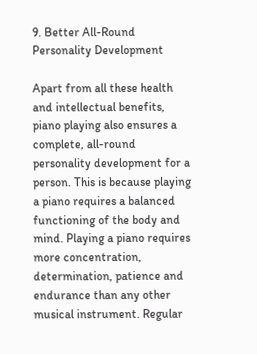9. Better All-Round Personality Development

Apart from all these health and intellectual benefits, piano playing also ensures a complete, all-round personality development for a person. This is because playing a piano requires a balanced functioning of the body and mind. Playing a piano requires more concentration, determination, patience and endurance than any other musical instrument. Regular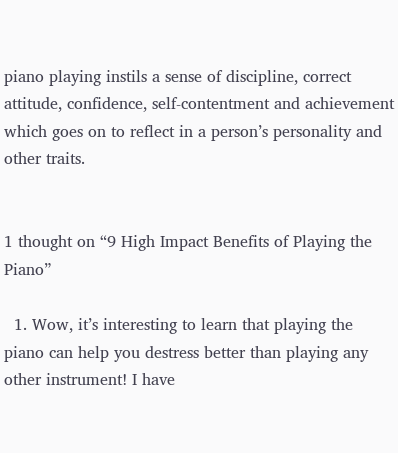piano playing instils a sense of discipline, correct attitude, confidence, self-contentment and achievement which goes on to reflect in a person’s personality and other traits.


1 thought on “9 High Impact Benefits of Playing the Piano”

  1. Wow, it’s interesting to learn that playing the piano can help you destress better than playing any other instrument! I have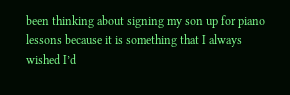been thinking about signing my son up for piano lessons because it is something that I always wished I’d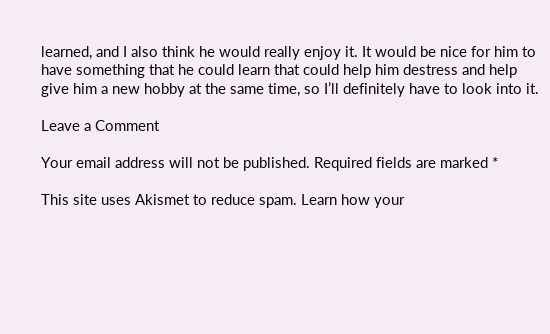learned, and I also think he would really enjoy it. It would be nice for him to have something that he could learn that could help him destress and help give him a new hobby at the same time, so I’ll definitely have to look into it.

Leave a Comment

Your email address will not be published. Required fields are marked *

This site uses Akismet to reduce spam. Learn how your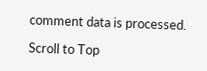comment data is processed.

Scroll to Top